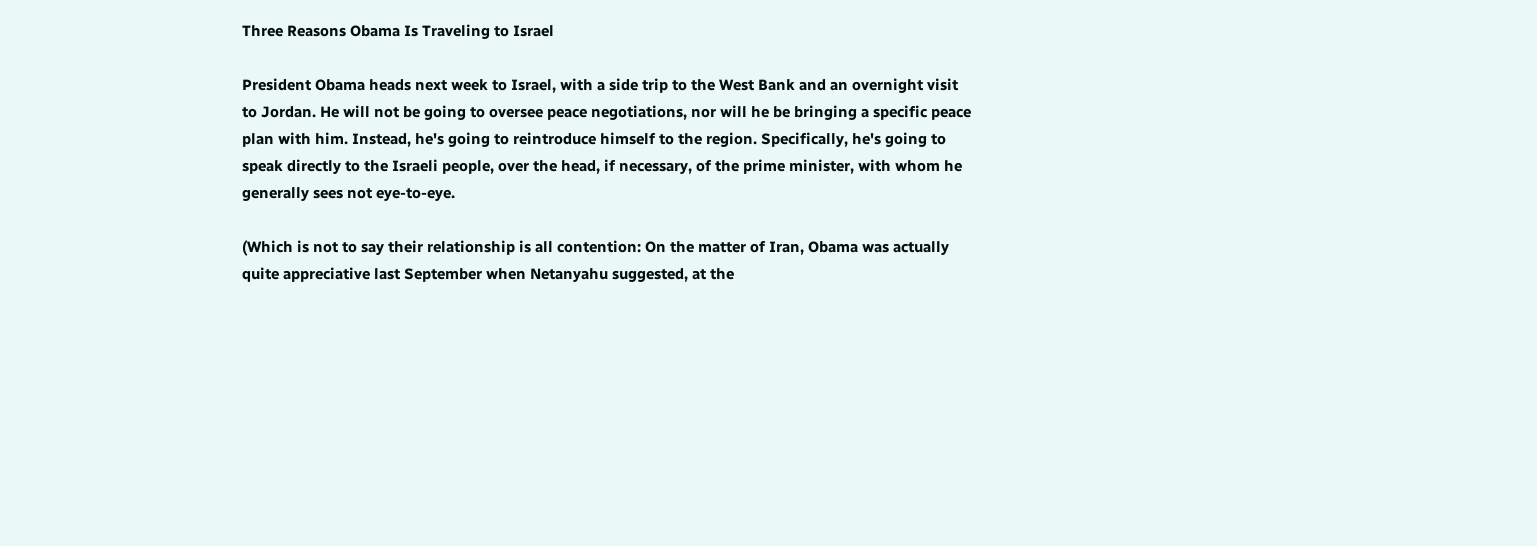Three Reasons Obama Is Traveling to Israel

President Obama heads next week to Israel, with a side trip to the West Bank and an overnight visit to Jordan. He will not be going to oversee peace negotiations, nor will he be bringing a specific peace plan with him. Instead, he's going to reintroduce himself to the region. Specifically, he's going to speak directly to the Israeli people, over the head, if necessary, of the prime minister, with whom he generally sees not eye-to-eye.

(Which is not to say their relationship is all contention: On the matter of Iran, Obama was actually quite appreciative last September when Netanyahu suggested, at the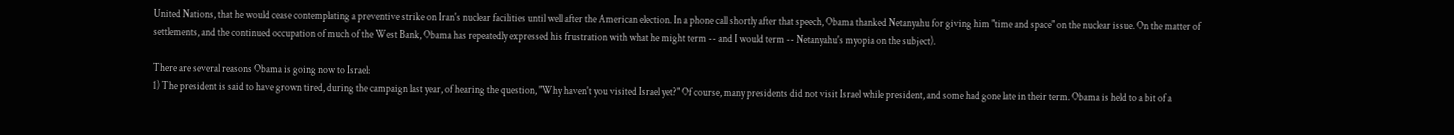United Nations, that he would cease contemplating a preventive strike on Iran's nuclear facilities until well after the American election. In a phone call shortly after that speech, Obama thanked Netanyahu for giving him "time and space" on the nuclear issue. On the matter of settlements, and the continued occupation of much of the West Bank, Obama has repeatedly expressed his frustration with what he might term -- and I would term -- Netanyahu's myopia on the subject).

There are several reasons Obama is going now to Israel:
1) The president is said to have grown tired, during the campaign last year, of hearing the question, "Why haven't you visited Israel yet?" Of course, many presidents did not visit Israel while president, and some had gone late in their term. Obama is held to a bit of a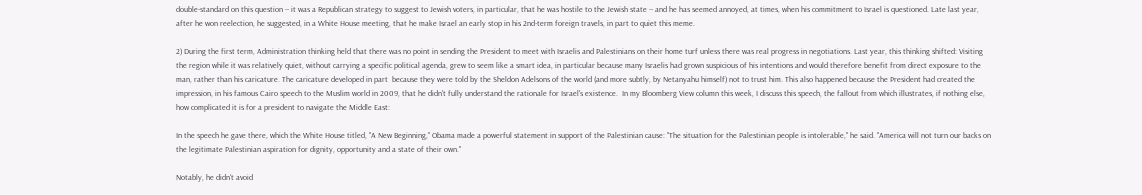double-standard on this question -- it was a Republican strategy to suggest to Jewish voters, in particular, that he was hostile to the Jewish state -- and he has seemed annoyed, at times, when his commitment to Israel is questioned. Late last year, after he won reelection, he suggested, in a White House meeting, that he make Israel an early stop in his 2nd-term foreign travels, in part to quiet this meme.

2) During the first term, Administration thinking held that there was no point in sending the President to meet with Israelis and Palestinians on their home turf unless there was real progress in negotiations. Last year, this thinking shifted: Visiting the region while it was relatively quiet, without carrying a specific political agenda, grew to seem like a smart idea, in particular because many Israelis had grown suspicious of his intentions and would therefore benefit from direct exposure to the man, rather than his caricature. The caricature developed in part  because they were told by the Sheldon Adelsons of the world (and more subtly, by Netanyahu himself) not to trust him. This also happened because the President had created the impression, in his famous Cairo speech to the Muslim world in 2009, that he didn't fully understand the rationale for Israel's existence.  In my Bloomberg View column this week, I discuss this speech, the fallout from which illustrates, if nothing else, how complicated it is for a president to navigate the Middle East:

In the speech he gave there, which the White House titled, "A New Beginning," Obama made a powerful statement in support of the Palestinian cause: "The situation for the Palestinian people is intolerable," he said. "America will not turn our backs on the legitimate Palestinian aspiration for dignity, opportunity and a state of their own."

Notably, he didn't avoid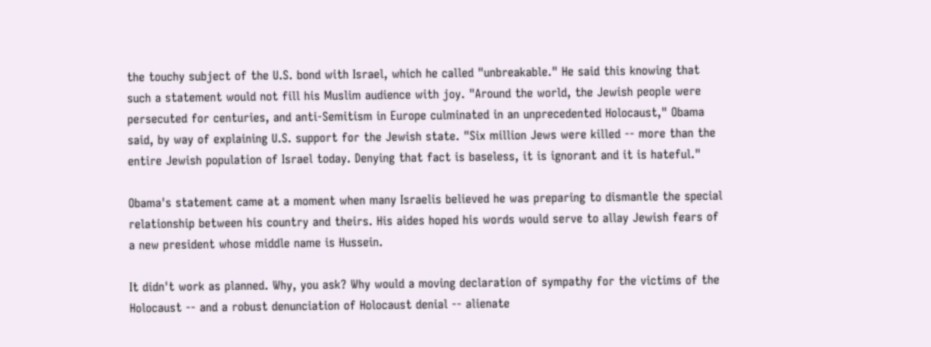the touchy subject of the U.S. bond with Israel, which he called "unbreakable." He said this knowing that such a statement would not fill his Muslim audience with joy. "Around the world, the Jewish people were persecuted for centuries, and anti-Semitism in Europe culminated in an unprecedented Holocaust," Obama said, by way of explaining U.S. support for the Jewish state. "Six million Jews were killed -- more than the entire Jewish population of Israel today. Denying that fact is baseless, it is ignorant and it is hateful."

Obama's statement came at a moment when many Israelis believed he was preparing to dismantle the special relationship between his country and theirs. His aides hoped his words would serve to allay Jewish fears of a new president whose middle name is Hussein.

It didn't work as planned. Why, you ask? Why would a moving declaration of sympathy for the victims of the Holocaust -- and a robust denunciation of Holocaust denial -- alienate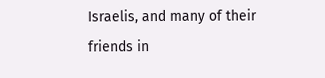Israelis, and many of their friends in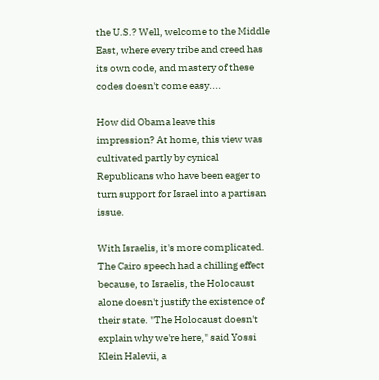the U.S.? Well, welcome to the Middle East, where every tribe and creed has its own code, and mastery of these codes doesn't come easy....

How did Obama leave this impression? At home, this view was cultivated partly by cynical Republicans who have been eager to turn support for Israel into a partisan issue.

With Israelis, it's more complicated. The Cairo speech had a chilling effect because, to Israelis, the Holocaust alone doesn't justify the existence of their state. "The Holocaust doesn't explain why we're here," said Yossi Klein Halevii, a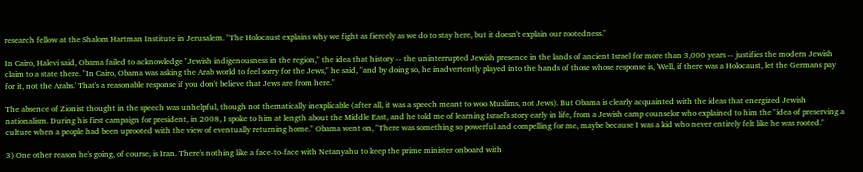research fellow at the Shalom Hartman Institute in Jerusalem. "The Holocaust explains why we fight as fiercely as we do to stay here, but it doesn't explain our rootedness."

In Cairo, Halevi said, Obama failed to acknowledge "Jewish indigenousness in the region," the idea that history -- the uninterrupted Jewish presence in the lands of ancient Israel for more than 3,000 years -- justifies the modern Jewish claim to a state there. "In Cairo, Obama was asking the Arab world to feel sorry for the Jews," he said, "and by doing so, he inadvertently played into the hands of those whose response is, 'Well, if there was a Holocaust, let the Germans pay for it, not the Arabs.' That's a reasonable response if you don't believe that Jews are from here."

The absence of Zionist thought in the speech was unhelpful, though not thematically inexplicable (after all, it was a speech meant to woo Muslims, not Jews). But Obama is clearly acquainted with the ideas that energized Jewish nationalism. During his first campaign for president, in 2008, I spoke to him at length about the Middle East, and he told me of learning Israel's story early in life, from a Jewish camp counselor who explained to him the "idea of preserving a culture when a people had been uprooted with the view of eventually returning home." Obama went on, "There was something so powerful and compelling for me, maybe because I was a kid who never entirely felt like he was rooted."

3) One other reason he's going, of course, is Iran. There's nothing like a face-to-face with Netanyahu to keep the prime minister onboard with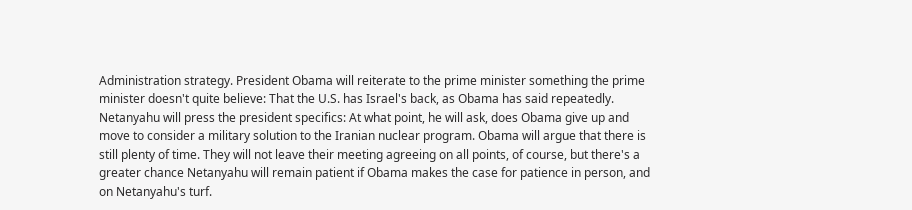Administration strategy. President Obama will reiterate to the prime minister something the prime minister doesn't quite believe: That the U.S. has Israel's back, as Obama has said repeatedly. Netanyahu will press the president specifics: At what point, he will ask, does Obama give up and move to consider a military solution to the Iranian nuclear program. Obama will argue that there is still plenty of time. They will not leave their meeting agreeing on all points, of course, but there's a greater chance Netanyahu will remain patient if Obama makes the case for patience in person, and on Netanyahu's turf.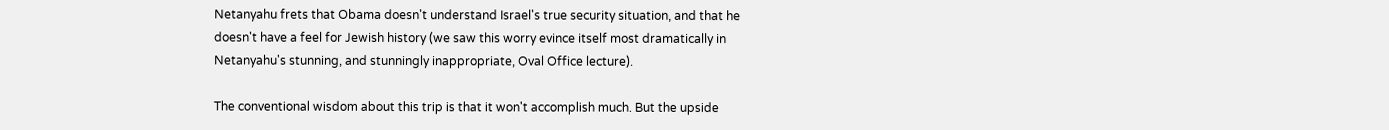Netanyahu frets that Obama doesn't understand Israel's true security situation, and that he doesn't have a feel for Jewish history (we saw this worry evince itself most dramatically in Netanyahu's stunning, and stunningly inappropriate, Oval Office lecture).

The conventional wisdom about this trip is that it won't accomplish much. But the upside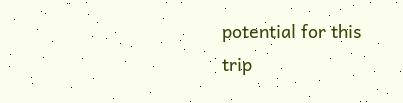potential for this trip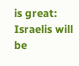is great: Israelis will be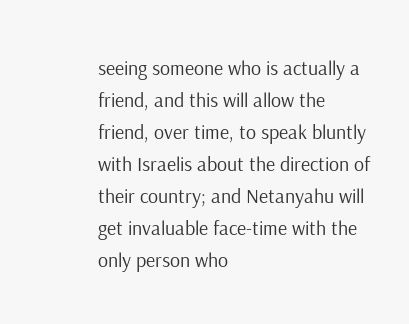seeing someone who is actually a friend, and this will allow the friend, over time, to speak bluntly with Israelis about the direction of their country; and Netanyahu will get invaluable face-time with the only person who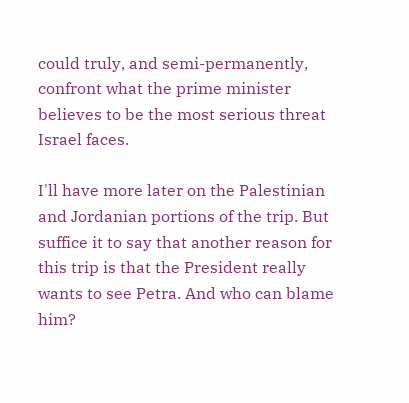could truly, and semi-permanently, confront what the prime minister believes to be the most serious threat Israel faces.

I'll have more later on the Palestinian and Jordanian portions of the trip. But suffice it to say that another reason for this trip is that the President really wants to see Petra. And who can blame him?